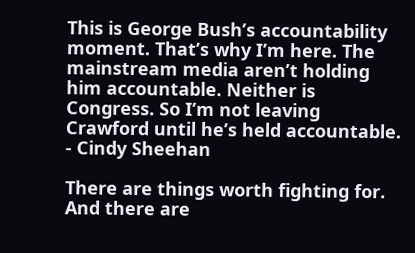This is George Bush’s accountability moment. That’s why I’m here. The mainstream media aren’t holding him accountable. Neither is Congress. So I’m not leaving Crawford until he’s held accountable. - Cindy Sheehan

There are things worth fighting for. And there are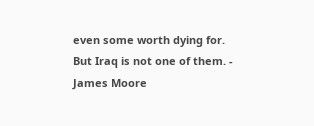even some worth dying for. But Iraq is not one of them. - James Moore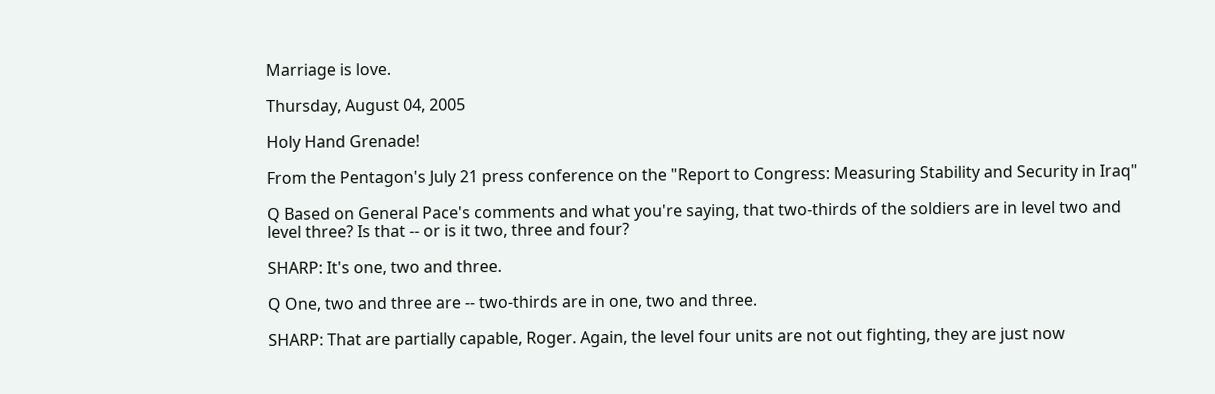Marriage is love.

Thursday, August 04, 2005

Holy Hand Grenade!

From the Pentagon's July 21 press conference on the "Report to Congress: Measuring Stability and Security in Iraq"

Q Based on General Pace's comments and what you're saying, that two-thirds of the soldiers are in level two and level three? Is that -- or is it two, three and four?

SHARP: It's one, two and three.

Q One, two and three are -- two-thirds are in one, two and three.

SHARP: That are partially capable, Roger. Again, the level four units are not out fighting, they are just now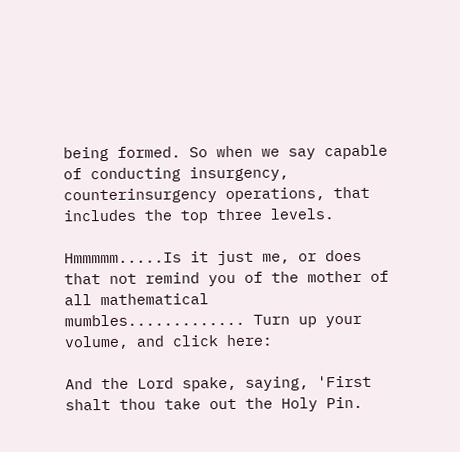being formed. So when we say capable of conducting insurgency, counterinsurgency operations, that includes the top three levels.

Hmmmmm.....Is it just me, or does that not remind you of the mother of all mathematical mumbles............. Turn up your volume, and click here:

And the Lord spake, saying, 'First shalt thou take out the Holy Pin.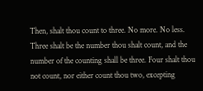Then, shalt thou count to three. No more. No less. Three shalt be the number thou shalt count, and the number of the counting shall be three. Four shalt thou not count, nor either count thou two, excepting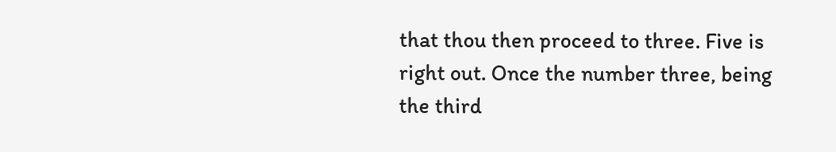that thou then proceed to three. Five is right out. Once the number three, being the third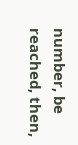number, be reached, then,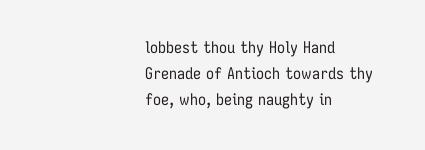lobbest thou thy Holy Hand Grenade of Antioch towards thy foe, who, being naughty in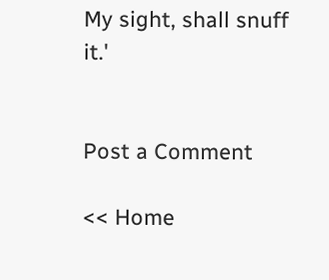My sight, shall snuff it.'


Post a Comment

<< Home